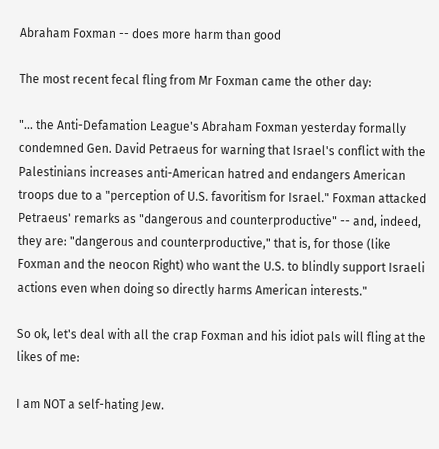Abraham Foxman -- does more harm than good

The most recent fecal fling from Mr Foxman came the other day:

"... the Anti-Defamation League's Abraham Foxman yesterday formally condemned Gen. David Petraeus for warning that Israel's conflict with the Palestinians increases anti-American hatred and endangers American troops due to a "perception of U.S. favoritism for Israel." Foxman attacked Petraeus' remarks as "dangerous and counterproductive" -- and, indeed, they are: "dangerous and counterproductive," that is, for those (like Foxman and the neocon Right) who want the U.S. to blindly support Israeli actions even when doing so directly harms American interests."

So ok, let's deal with all the crap Foxman and his idiot pals will fling at the likes of me:

I am NOT a self-hating Jew.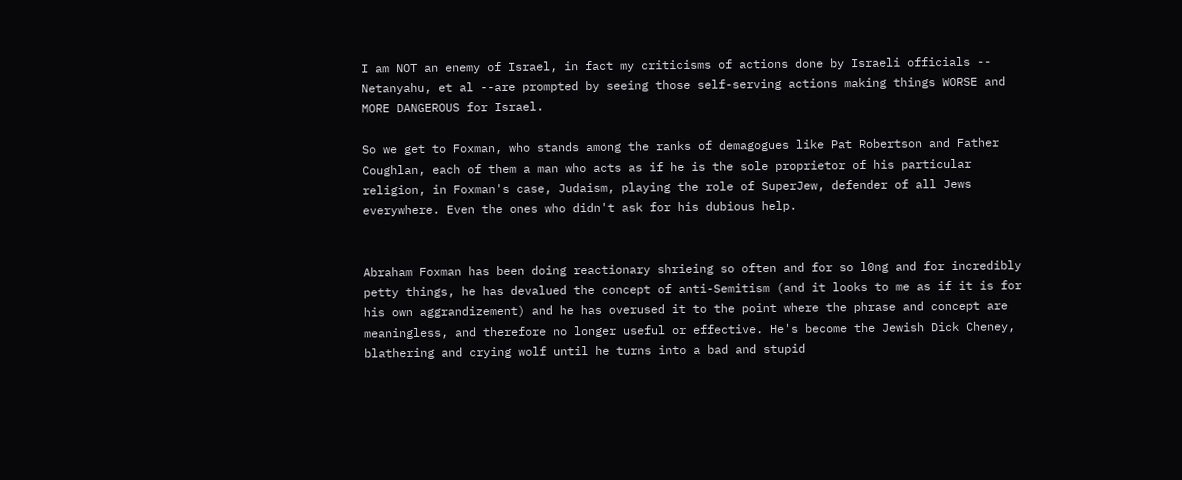I am NOT an enemy of Israel, in fact my criticisms of actions done by Israeli officials -- Netanyahu, et al --are prompted by seeing those self-serving actions making things WORSE and MORE DANGEROUS for Israel.

So we get to Foxman, who stands among the ranks of demagogues like Pat Robertson and Father Coughlan, each of them a man who acts as if he is the sole proprietor of his particular religion, in Foxman's case, Judaism, playing the role of SuperJew, defender of all Jews everywhere. Even the ones who didn't ask for his dubious help.


Abraham Foxman has been doing reactionary shrieing so often and for so l0ng and for incredibly petty things, he has devalued the concept of anti-Semitism (and it looks to me as if it is for his own aggrandizement) and he has overused it to the point where the phrase and concept are meaningless, and therefore no longer useful or effective. He's become the Jewish Dick Cheney, blathering and crying wolf until he turns into a bad and stupid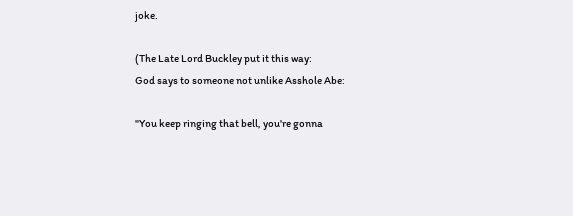joke.

(The Late Lord Buckley put it this way:
God says to someone not unlike Asshole Abe:

"You keep ringing that bell, you're gonna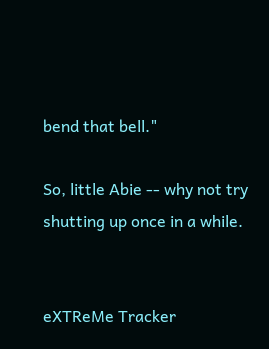bend that bell."

So, little Abie -- why not try shutting up once in a while.


eXTReMe Tracker